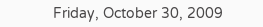Friday, October 30, 2009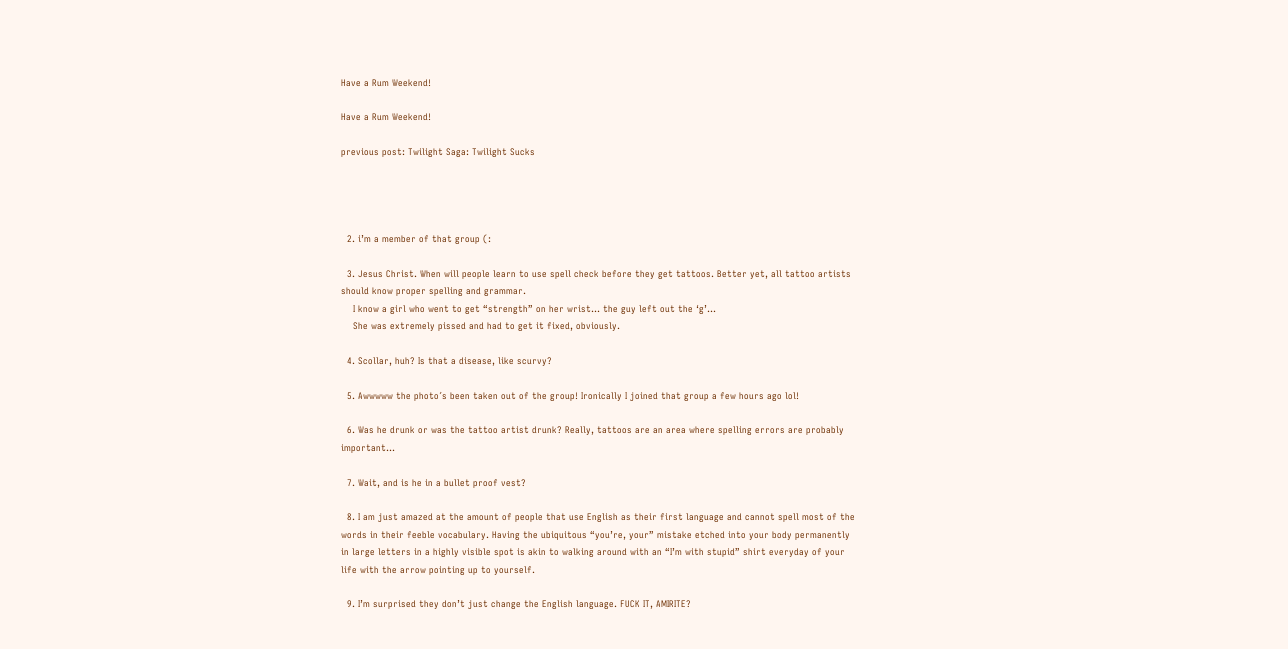Have a Rum Weekend!

Have a Rum Weekend!

previous post: Twilight Saga: Twilight Sucks




  2. i’m a member of that group (:

  3. Jesus Christ. When will people learn to use spell check before they get tattoos. Better yet, all tattoo artists should know proper spelling and grammar.
    I know a girl who went to get “strength” on her wrist… the guy left out the ‘g’…
    She was extremely pissed and had to get it fixed, obviously.

  4. Scollar, huh? Is that a disease, like scurvy?

  5. Awwwww the photo´s been taken out of the group! Ironically I joined that group a few hours ago lol!

  6. Was he drunk or was the tattoo artist drunk? Really, tattoos are an area where spelling errors are probably important…

  7. Wait, and is he in a bullet proof vest?

  8. I am just amazed at the amount of people that use English as their first language and cannot spell most of the words in their feeble vocabulary. Having the ubiquitous “you’re, your” mistake etched into your body permanently in large letters in a highly visible spot is akin to walking around with an “I’m with stupid” shirt everyday of your life with the arrow pointing up to yourself.

  9. I’m surprised they don’t just change the English language. FUCK IT, AMIRITE?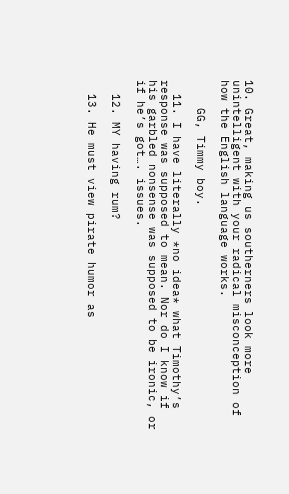10. Great, making us southerners look more unintelligent with your radical misconception of how the English language works.

    GG, Timmy boy.

  11. I have literally *no idea* what Timothy’s response was supposed to mean. Nor do I know if his garbled nonsense was supposed to be ironic, or if he’s got…. issues.

  12. MY having rum?

  13. He must view pirate humor as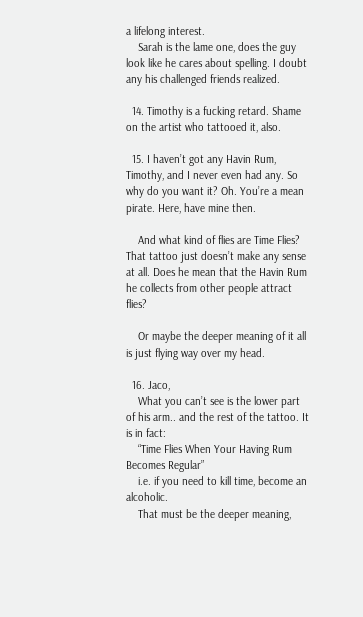a lifelong interest.
    Sarah is the lame one, does the guy look like he cares about spelling. I doubt any his challenged friends realized.

  14. Timothy is a fucking retard. Shame on the artist who tattooed it, also.

  15. I haven’t got any Havin Rum, Timothy, and I never even had any. So why do you want it? Oh. You’re a mean pirate. Here, have mine then.

    And what kind of flies are Time Flies? That tattoo just doesn’t make any sense at all. Does he mean that the Havin Rum he collects from other people attract flies?

    Or maybe the deeper meaning of it all is just flying way over my head.

  16. Jaco,
    What you can’t see is the lower part of his arm.. and the rest of the tattoo. It is in fact:
    “Time Flies When Your Having Rum Becomes Regular”
    i.e. if you need to kill time, become an alcoholic.
    That must be the deeper meaning,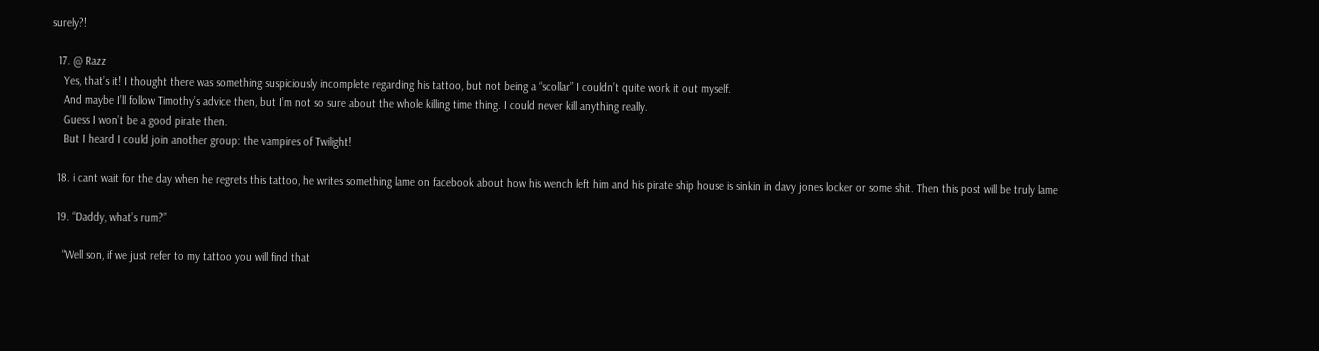surely?!

  17. @ Razz
    Yes, that’s it! I thought there was something suspiciously incomplete regarding his tattoo, but not being a “scollar” I couldn’t quite work it out myself.
    And maybe I’ll follow Timothy’s advice then, but I’m not so sure about the whole killing time thing. I could never kill anything really.
    Guess I won’t be a good pirate then.
    But I heard I could join another group: the vampires of Twilight!

  18. i cant wait for the day when he regrets this tattoo, he writes something lame on facebook about how his wench left him and his pirate ship house is sinkin in davy jones locker or some shit. Then this post will be truly lame

  19. “Daddy, what’s rum?”

    “Well son, if we just refer to my tattoo you will find that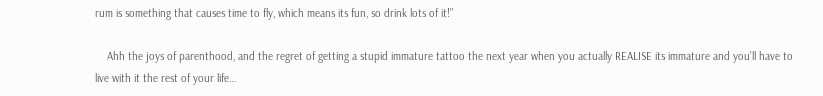rum is something that causes time to fly, which means its fun, so drink lots of it!”

    Ahh the joys of parenthood, and the regret of getting a stupid immature tattoo the next year when you actually REALISE its immature and you’ll have to live with it the rest of your life…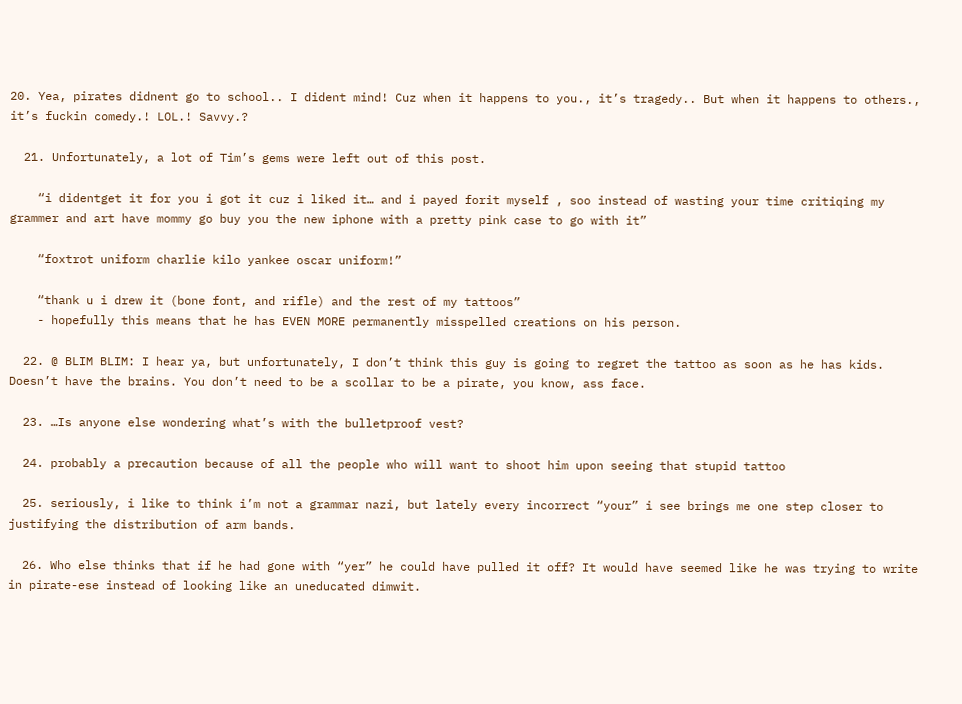20. Yea, pirates didnent go to school.. I dident mind! Cuz when it happens to you., it’s tragedy.. But when it happens to others., it’s fuckin comedy.! LOL.! Savvy.?

  21. Unfortunately, a lot of Tim’s gems were left out of this post.

    “i didentget it for you i got it cuz i liked it… and i payed forit myself , soo instead of wasting your time critiqing my grammer and art have mommy go buy you the new iphone with a pretty pink case to go with it”

    “foxtrot uniform charlie kilo yankee oscar uniform!”

    “thank u i drew it (bone font, and rifle) and the rest of my tattoos”
    - hopefully this means that he has EVEN MORE permanently misspelled creations on his person.

  22. @ BLIM BLIM: I hear ya, but unfortunately, I don’t think this guy is going to regret the tattoo as soon as he has kids. Doesn’t have the brains. You don’t need to be a scollar to be a pirate, you know, ass face.

  23. …Is anyone else wondering what’s with the bulletproof vest?

  24. probably a precaution because of all the people who will want to shoot him upon seeing that stupid tattoo

  25. seriously, i like to think i’m not a grammar nazi, but lately every incorrect “your” i see brings me one step closer to justifying the distribution of arm bands.

  26. Who else thinks that if he had gone with “yer” he could have pulled it off? It would have seemed like he was trying to write in pirate-ese instead of looking like an uneducated dimwit.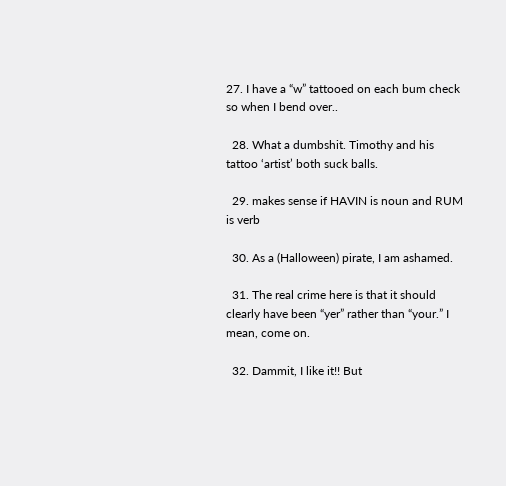27. I have a “w” tattooed on each bum check so when I bend over..

  28. What a dumbshit. Timothy and his tattoo ‘artist’ both suck balls.

  29. makes sense if HAVIN is noun and RUM is verb

  30. As a (Halloween) pirate, I am ashamed.

  31. The real crime here is that it should clearly have been “yer” rather than “your.” I mean, come on.

  32. Dammit, I like it!! But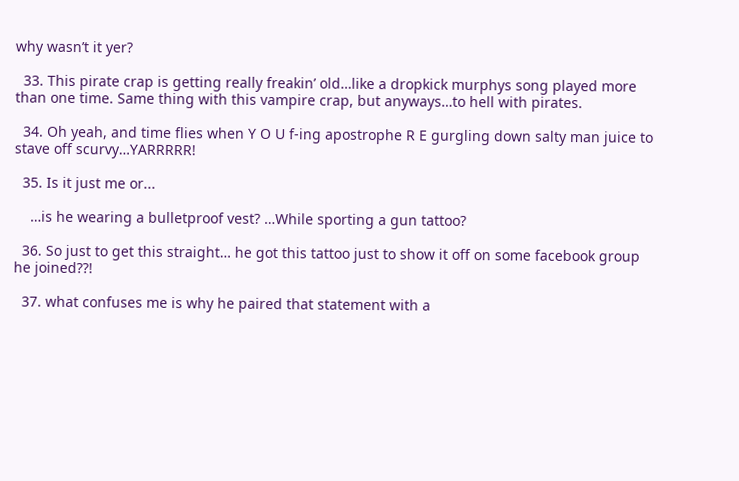why wasn’t it yer?

  33. This pirate crap is getting really freakin’ old…like a dropkick murphys song played more than one time. Same thing with this vampire crap, but anyways…to hell with pirates.

  34. Oh yeah, and time flies when Y O U f-ing apostrophe R E gurgling down salty man juice to stave off scurvy…YARRRRR!

  35. Is it just me or...

    …is he wearing a bulletproof vest? …While sporting a gun tattoo?

  36. So just to get this straight… he got this tattoo just to show it off on some facebook group he joined??!

  37. what confuses me is why he paired that statement with a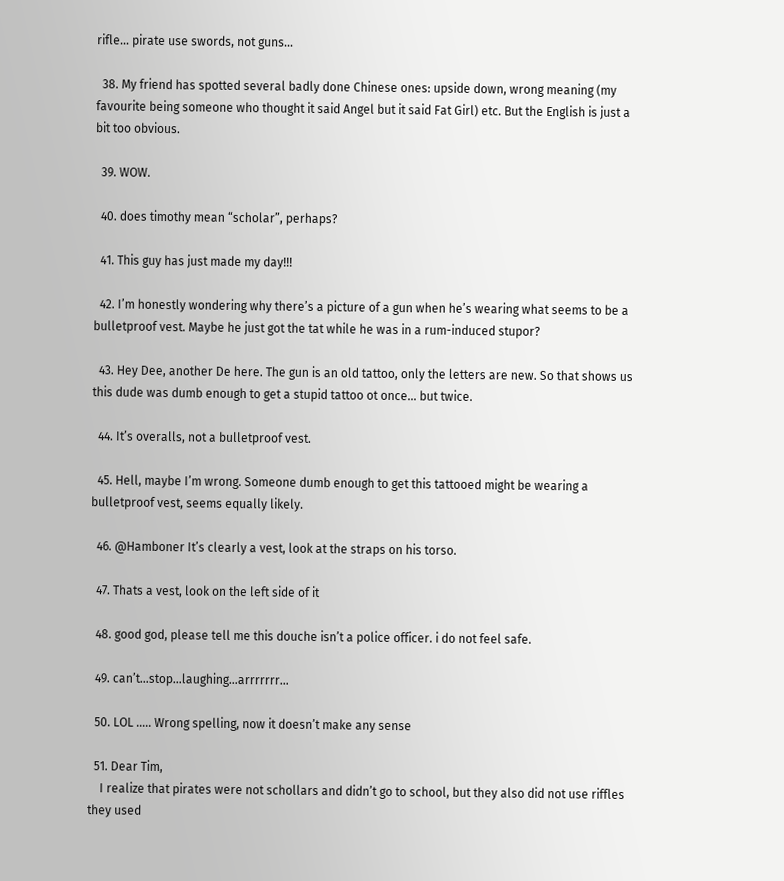rifle… pirate use swords, not guns…

  38. My friend has spotted several badly done Chinese ones: upside down, wrong meaning (my favourite being someone who thought it said Angel but it said Fat Girl) etc. But the English is just a bit too obvious.

  39. WOW.

  40. does timothy mean “scholar”, perhaps?

  41. This guy has just made my day!!!

  42. I’m honestly wondering why there’s a picture of a gun when he’s wearing what seems to be a bulletproof vest. Maybe he just got the tat while he was in a rum-induced stupor?

  43. Hey Dee, another De here. The gun is an old tattoo, only the letters are new. So that shows us this dude was dumb enough to get a stupid tattoo ot once… but twice.

  44. It’s overalls, not a bulletproof vest.

  45. Hell, maybe I’m wrong. Someone dumb enough to get this tattooed might be wearing a bulletproof vest, seems equally likely.

  46. @Hamboner It’s clearly a vest, look at the straps on his torso.

  47. Thats a vest, look on the left side of it

  48. good god, please tell me this douche isn’t a police officer. i do not feel safe.

  49. can’t…stop…laughing…arrrrrrr…

  50. LOL ….. Wrong spelling, now it doesn’t make any sense

  51. Dear Tim,
    I realize that pirates were not schollars and didn’t go to school, but they also did not use riffles they used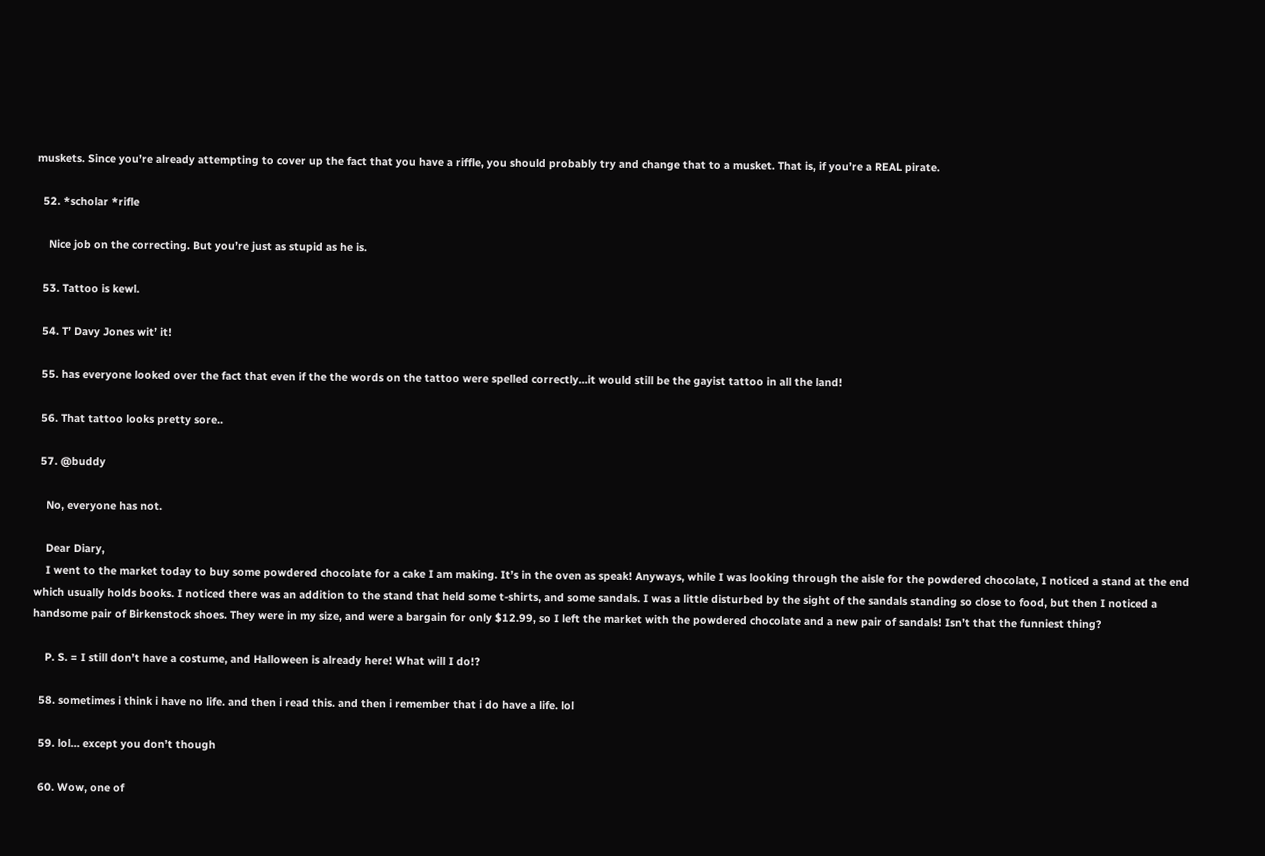muskets. Since you’re already attempting to cover up the fact that you have a riffle, you should probably try and change that to a musket. That is, if you’re a REAL pirate.

  52. *scholar *rifle

    Nice job on the correcting. But you’re just as stupid as he is.

  53. Tattoo is kewl.

  54. T’ Davy Jones wit’ it!

  55. has everyone looked over the fact that even if the the words on the tattoo were spelled correctly…it would still be the gayist tattoo in all the land!

  56. That tattoo looks pretty sore..

  57. @buddy

    No, everyone has not.

    Dear Diary,
    I went to the market today to buy some powdered chocolate for a cake I am making. It’s in the oven as speak! Anyways, while I was looking through the aisle for the powdered chocolate, I noticed a stand at the end which usually holds books. I noticed there was an addition to the stand that held some t-shirts, and some sandals. I was a little disturbed by the sight of the sandals standing so close to food, but then I noticed a handsome pair of Birkenstock shoes. They were in my size, and were a bargain for only $12.99, so I left the market with the powdered chocolate and a new pair of sandals! Isn’t that the funniest thing?

    P. S. = I still don’t have a costume, and Halloween is already here! What will I do!?

  58. sometimes i think i have no life. and then i read this. and then i remember that i do have a life. lol

  59. lol… except you don’t though

  60. Wow, one of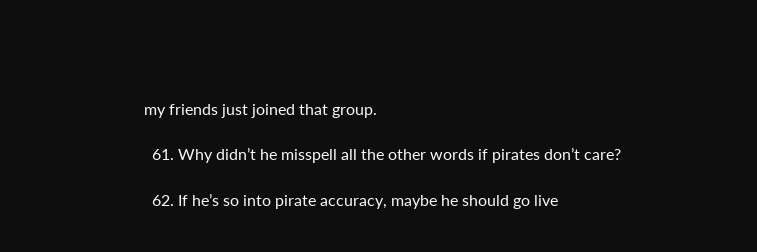my friends just joined that group.

  61. Why didn’t he misspell all the other words if pirates don’t care?

  62. If he’s so into pirate accuracy, maybe he should go live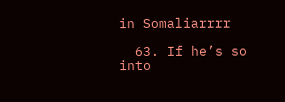in Somaliarrrr

  63. If he’s so into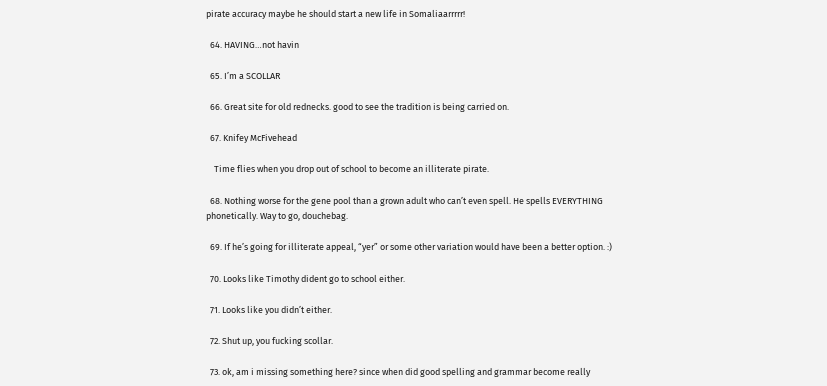pirate accuracy maybe he should start a new life in Somaliaarrrrr!

  64. HAVING…not havin

  65. I’m a SCOLLAR

  66. Great site for old rednecks. good to see the tradition is being carried on.

  67. Knifey McFivehead

    Time flies when you drop out of school to become an illiterate pirate.

  68. Nothing worse for the gene pool than a grown adult who can’t even spell. He spells EVERYTHING phonetically. Way to go, douchebag.

  69. If he’s going for illiterate appeal, “yer” or some other variation would have been a better option. :)

  70. Looks like Timothy dident go to school either.

  71. Looks like you didn’t either.

  72. Shut up, you fucking scollar.

  73. ok, am i missing something here? since when did good spelling and grammar become really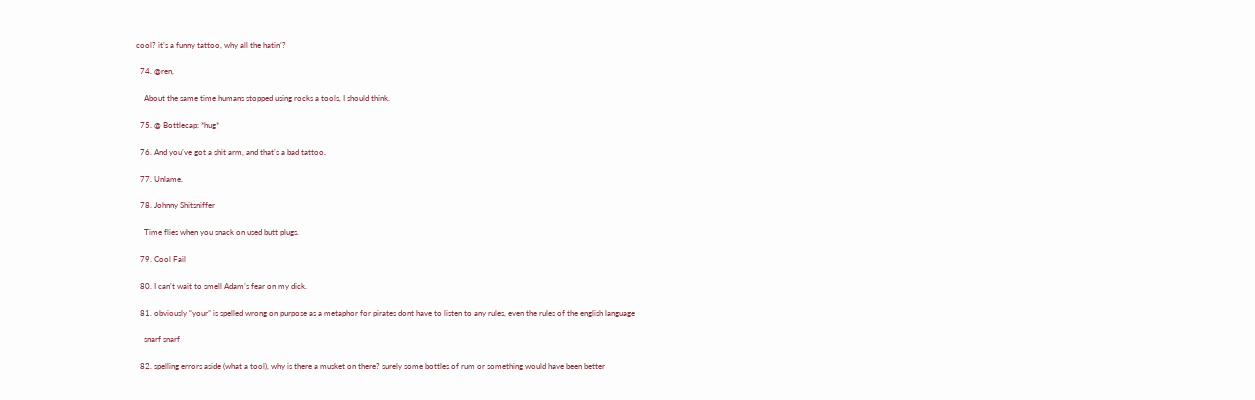cool? it’s a funny tattoo, why all the hatin’?

  74. @ren,

    About the same time humans stopped using rocks a tools, I should think.

  75. @ Bottlecap: *hug*

  76. And you’ve got a shit arm, and that’s a bad tattoo.

  77. Unlame.

  78. Johnny Shitsniffer

    Time flies when you snack on used butt plugs.

  79. Cool Fail

  80. I can’t wait to smell Adam’s fear on my dick.

  81. obviously “your” is spelled wrong on purpose as a metaphor for pirates dont have to listen to any rules, even the rules of the english language

    snarf snarf

  82. spelling errors aside (what a tool), why is there a musket on there? surely some bottles of rum or something would have been better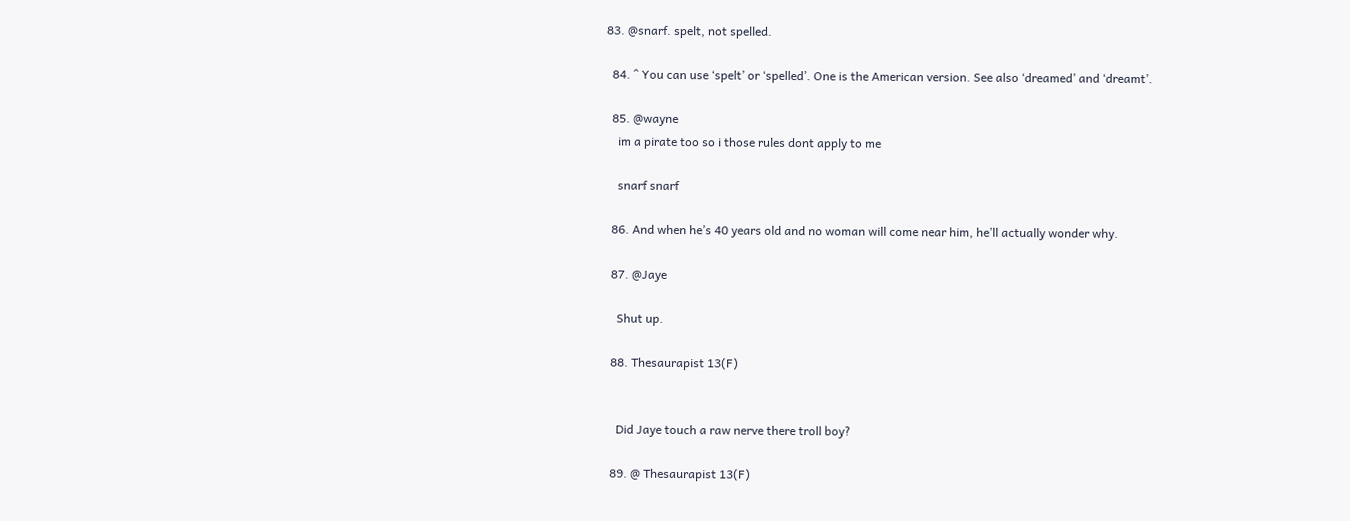83. @snarf. spelt, not spelled.

  84. ^ You can use ‘spelt’ or ‘spelled’. One is the American version. See also ‘dreamed’ and ‘dreamt’.

  85. @wayne
    im a pirate too so i those rules dont apply to me

    snarf snarf

  86. And when he’s 40 years old and no woman will come near him, he’ll actually wonder why.

  87. @Jaye

    Shut up.

  88. Thesaurapist 13(F)


    Did Jaye touch a raw nerve there troll boy?

  89. @ Thesaurapist 13(F)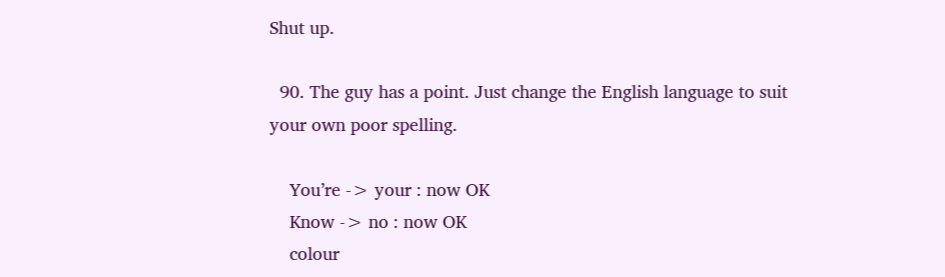Shut up.

  90. The guy has a point. Just change the English language to suit your own poor spelling.

    You’re -> your : now OK
    Know -> no : now OK
    colour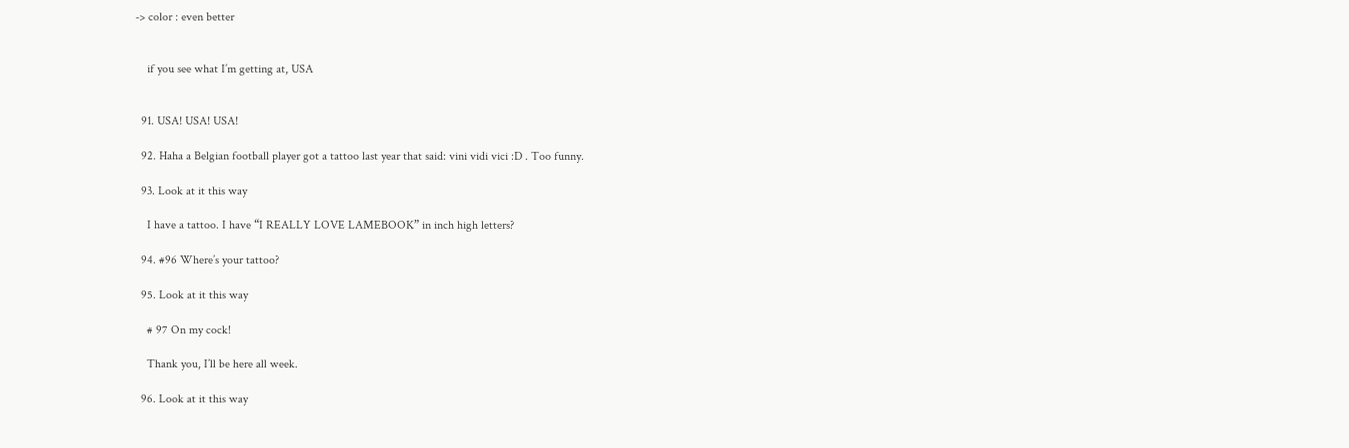-> color : even better


    if you see what I’m getting at, USA


  91. USA! USA! USA!

  92. Haha a Belgian football player got a tattoo last year that said: vini vidi vici :D . Too funny.

  93. Look at it this way

    I have a tattoo. I have “I REALLY LOVE LAMEBOOK” in inch high letters?

  94. #96 Where’s your tattoo?

  95. Look at it this way

    # 97 On my cock!

    Thank you, I’ll be here all week.

  96. Look at it this way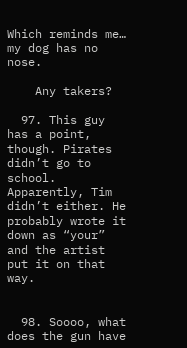Which reminds me… my dog has no nose.

    Any takers?

  97. This guy has a point, though. Pirates didn’t go to school. Apparently, Tim didn’t either. He probably wrote it down as “your” and the artist put it on that way.


  98. Soooo, what does the gun have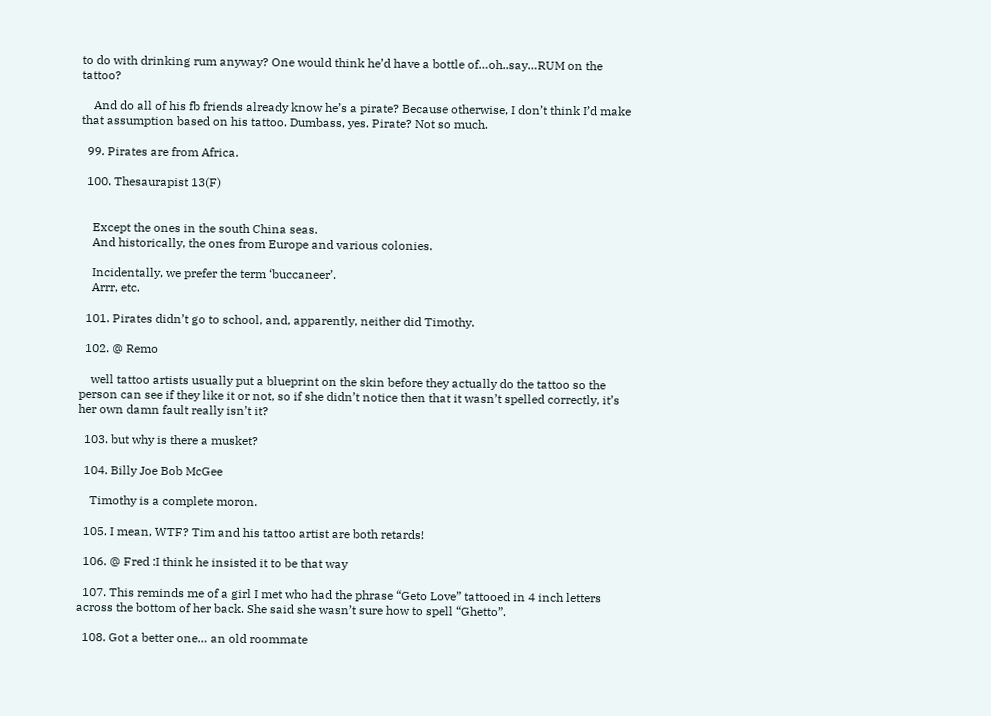to do with drinking rum anyway? One would think he’d have a bottle of…oh..say…RUM on the tattoo?

    And do all of his fb friends already know he’s a pirate? Because otherwise, I don’t think I’d make that assumption based on his tattoo. Dumbass, yes. Pirate? Not so much.

  99. Pirates are from Africa.

  100. Thesaurapist 13(F)


    Except the ones in the south China seas.
    And historically, the ones from Europe and various colonies.

    Incidentally, we prefer the term ‘buccaneer’.
    Arrr, etc.

  101. Pirates didn’t go to school, and, apparently, neither did Timothy.

  102. @ Remo

    well tattoo artists usually put a blueprint on the skin before they actually do the tattoo so the person can see if they like it or not, so if she didn’t notice then that it wasn’t spelled correctly, it’s her own damn fault really isn’t it?

  103. but why is there a musket?

  104. Billy Joe Bob McGee

    Timothy is a complete moron.

  105. I mean, WTF? Tim and his tattoo artist are both retards!

  106. @ Fred :I think he insisted it to be that way

  107. This reminds me of a girl I met who had the phrase “Geto Love” tattooed in 4 inch letters across the bottom of her back. She said she wasn’t sure how to spell “Ghetto”.

  108. Got a better one… an old roommate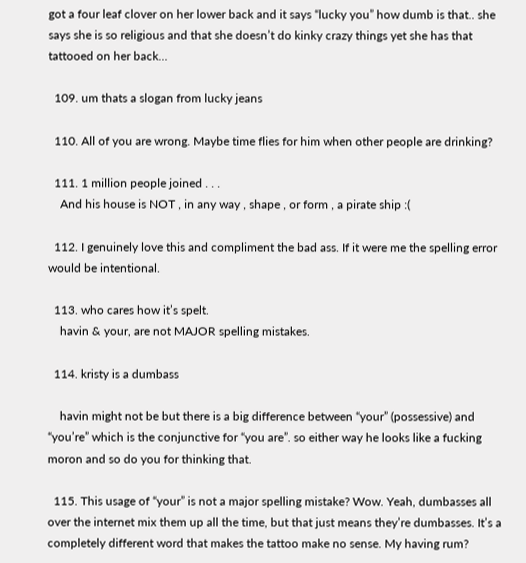got a four leaf clover on her lower back and it says “lucky you” how dumb is that.. she says she is so religious and that she doesn’t do kinky crazy things yet she has that tattooed on her back…

  109. um thats a slogan from lucky jeans

  110. All of you are wrong. Maybe time flies for him when other people are drinking?

  111. 1 million people joined . . .
    And his house is NOT , in any way , shape , or form , a pirate ship :(

  112. I genuinely love this and compliment the bad ass. If it were me the spelling error would be intentional.

  113. who cares how it’s spelt.
    havin & your, are not MAJOR spelling mistakes.

  114. kristy is a dumbass

    havin might not be but there is a big difference between “your” (possessive) and “you’re” which is the conjunctive for “you are”. so either way he looks like a fucking moron and so do you for thinking that.

  115. This usage of “your” is not a major spelling mistake? Wow. Yeah, dumbasses all over the internet mix them up all the time, but that just means they’re dumbasses. It’s a completely different word that makes the tattoo make no sense. My having rum?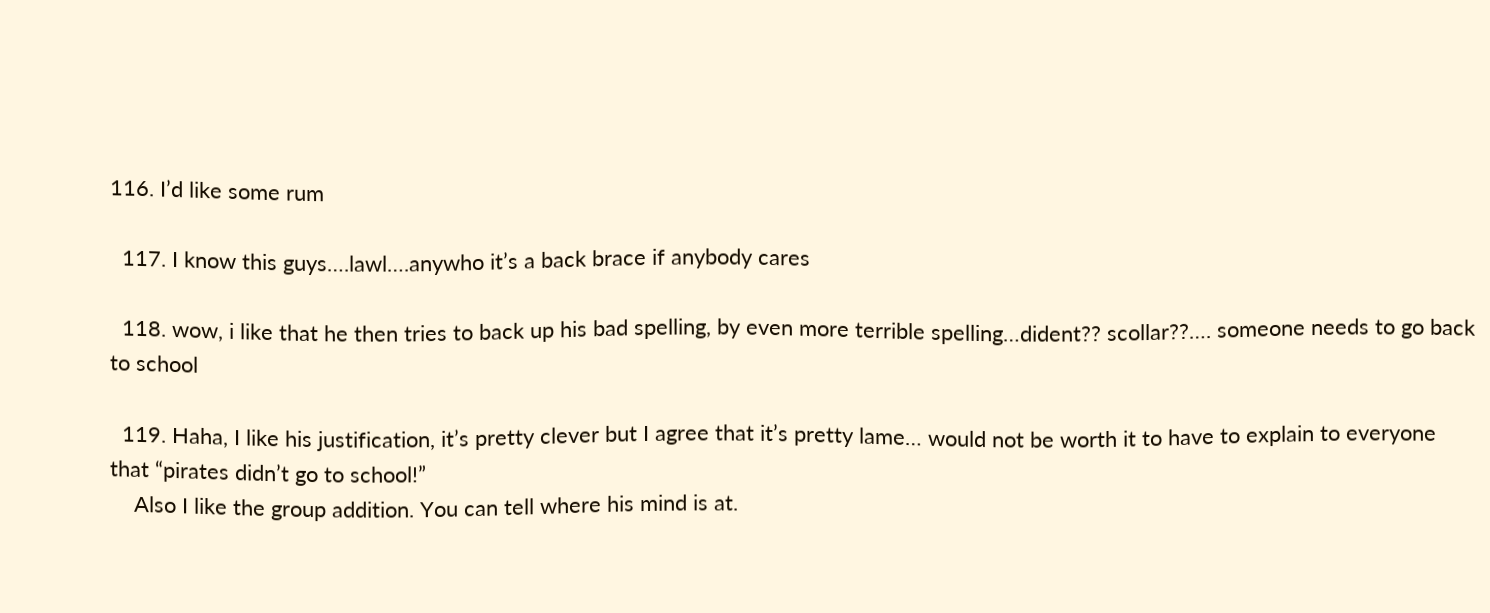116. I’d like some rum

  117. I know this guys….lawl….anywho it’s a back brace if anybody cares

  118. wow, i like that he then tries to back up his bad spelling, by even more terrible spelling…dident?? scollar??…. someone needs to go back to school

  119. Haha, I like his justification, it’s pretty clever but I agree that it’s pretty lame… would not be worth it to have to explain to everyone that “pirates didn’t go to school!”
    Also I like the group addition. You can tell where his mind is at.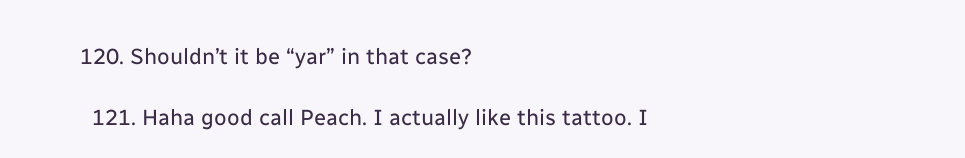120. Shouldn’t it be “yar” in that case?

  121. Haha good call Peach. I actually like this tattoo. I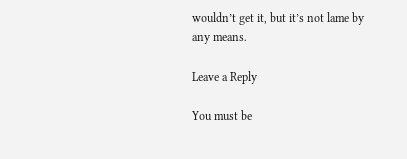wouldn’t get it, but it’s not lame by any means.

Leave a Reply

You must be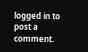logged in to post a comment.